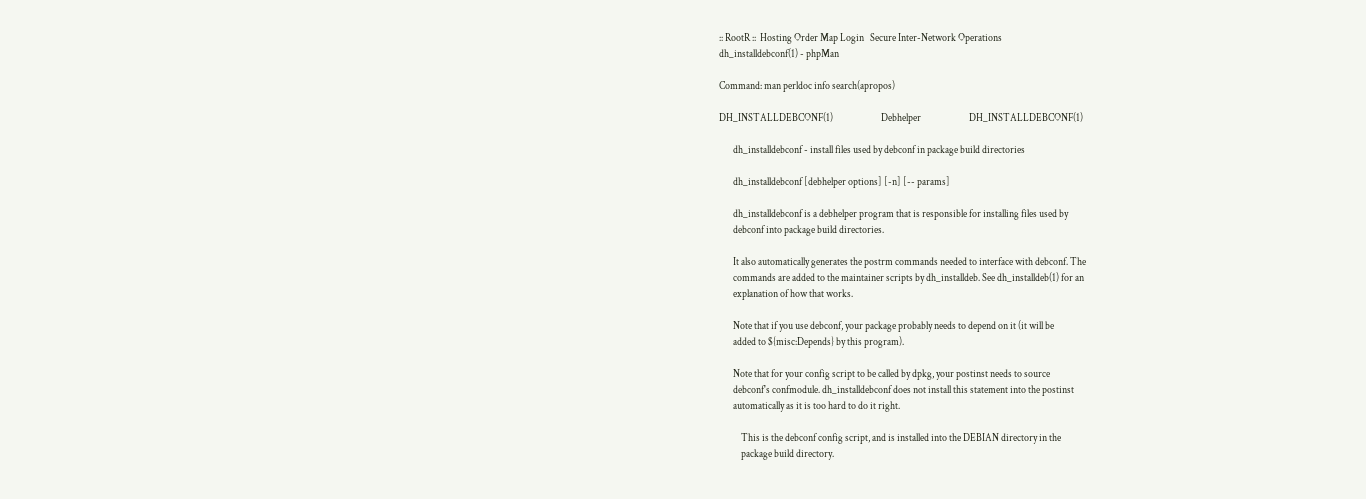:: RootR ::  Hosting Order Map Login   Secure Inter-Network Operations
dh_installdebconf(1) - phpMan

Command: man perldoc info search(apropos)

DH_INSTALLDEBCONF(1)                        Debhelper                        DH_INSTALLDEBCONF(1)

       dh_installdebconf - install files used by debconf in package build directories

       dh_installdebconf [debhelper options] [-n] [-- params]

       dh_installdebconf is a debhelper program that is responsible for installing files used by
       debconf into package build directories.

       It also automatically generates the postrm commands needed to interface with debconf. The
       commands are added to the maintainer scripts by dh_installdeb. See dh_installdeb(1) for an
       explanation of how that works.

       Note that if you use debconf, your package probably needs to depend on it (it will be
       added to ${misc:Depends} by this program).

       Note that for your config script to be called by dpkg, your postinst needs to source
       debconf's confmodule. dh_installdebconf does not install this statement into the postinst
       automatically as it is too hard to do it right.

           This is the debconf config script, and is installed into the DEBIAN directory in the
           package build directory.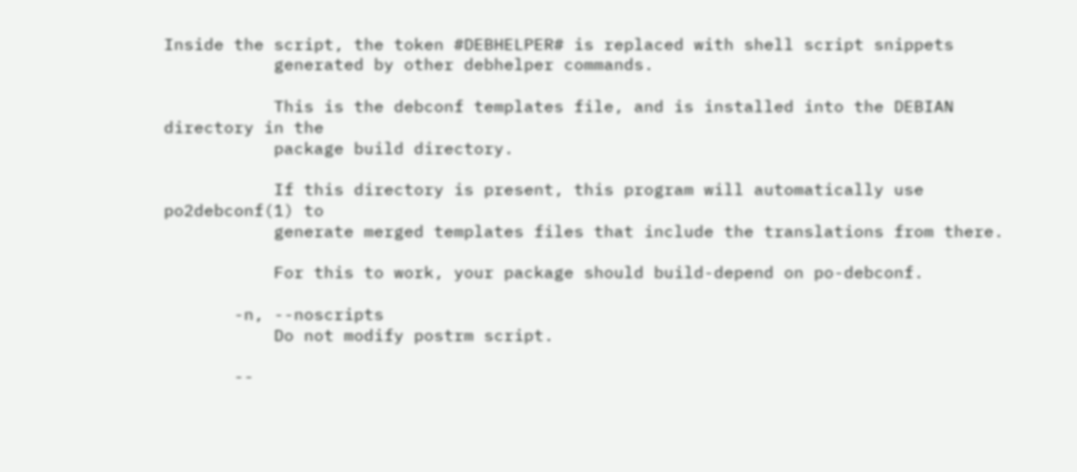Inside the script, the token #DEBHELPER# is replaced with shell script snippets
           generated by other debhelper commands.

           This is the debconf templates file, and is installed into the DEBIAN directory in the
           package build directory.

           If this directory is present, this program will automatically use po2debconf(1) to
           generate merged templates files that include the translations from there.

           For this to work, your package should build-depend on po-debconf.

       -n, --noscripts
           Do not modify postrm script.

       --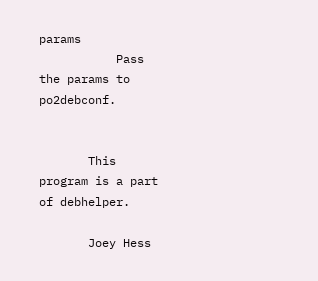params
           Pass the params to po2debconf.


       This program is a part of debhelper.

       Joey Hess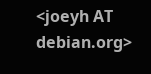<joeyh AT debian.org>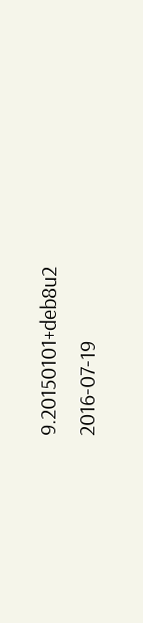9.20150101+deb8u2                           2016-07-19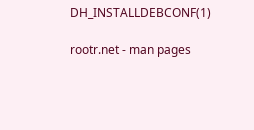DH_INSTALLDEBCONF(1)

rootr.net - man pages